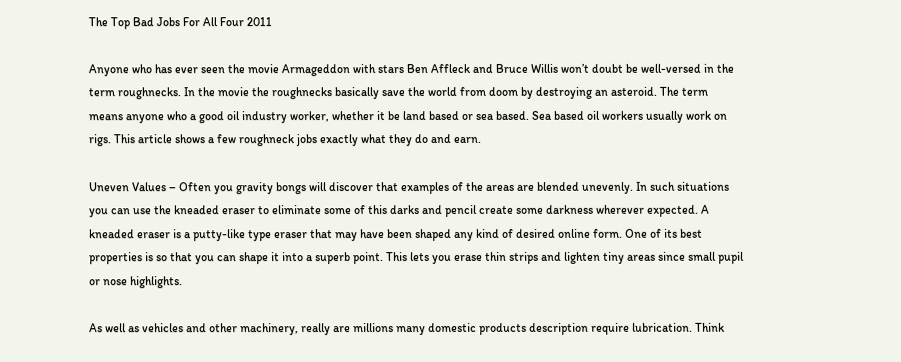The Top Bad Jobs For All Four 2011

Anyone who has ever seen the movie Armageddon with stars Ben Affleck and Bruce Willis won’t doubt be well-versed in the term roughnecks. In the movie the roughnecks basically save the world from doom by destroying an asteroid. The term means anyone who a good oil industry worker, whether it be land based or sea based. Sea based oil workers usually work on rigs. This article shows a few roughneck jobs exactly what they do and earn.

Uneven Values – Often you gravity bongs will discover that examples of the areas are blended unevenly. In such situations you can use the kneaded eraser to eliminate some of this darks and pencil create some darkness wherever expected. A kneaded eraser is a putty-like type eraser that may have been shaped any kind of desired online form. One of its best properties is so that you can shape it into a superb point. This lets you erase thin strips and lighten tiny areas since small pupil or nose highlights.

As well as vehicles and other machinery, really are millions many domestic products description require lubrication. Think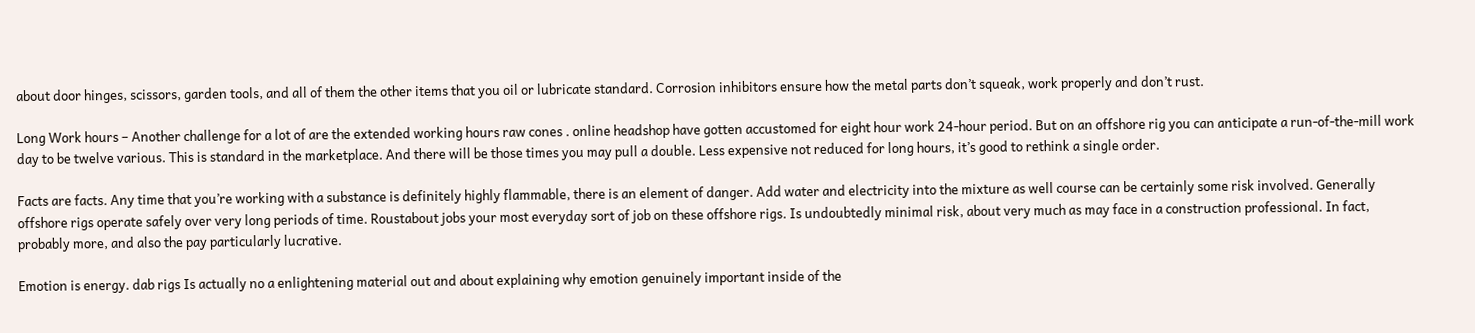about door hinges, scissors, garden tools, and all of them the other items that you oil or lubricate standard. Corrosion inhibitors ensure how the metal parts don’t squeak, work properly and don’t rust.

Long Work hours – Another challenge for a lot of are the extended working hours raw cones . online headshop have gotten accustomed for eight hour work 24-hour period. But on an offshore rig you can anticipate a run-of-the-mill work day to be twelve various. This is standard in the marketplace. And there will be those times you may pull a double. Less expensive not reduced for long hours, it’s good to rethink a single order.

Facts are facts. Any time that you’re working with a substance is definitely highly flammable, there is an element of danger. Add water and electricity into the mixture as well course can be certainly some risk involved. Generally offshore rigs operate safely over very long periods of time. Roustabout jobs your most everyday sort of job on these offshore rigs. Is undoubtedly minimal risk, about very much as may face in a construction professional. In fact, probably more, and also the pay particularly lucrative.

Emotion is energy. dab rigs Is actually no a enlightening material out and about explaining why emotion genuinely important inside of the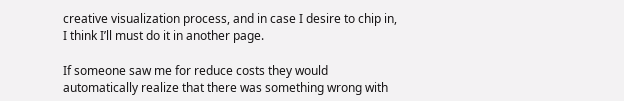creative visualization process, and in case I desire to chip in, I think I’ll must do it in another page.

If someone saw me for reduce costs they would automatically realize that there was something wrong with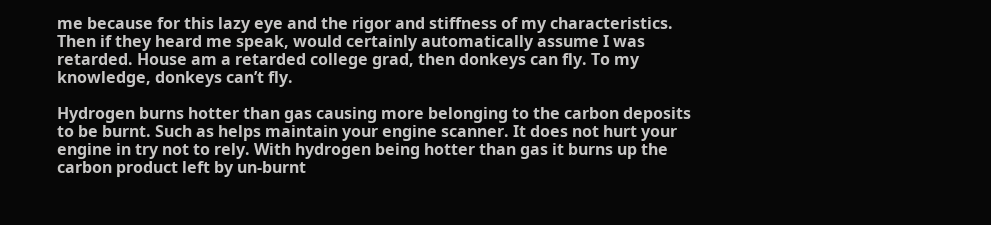me because for this lazy eye and the rigor and stiffness of my characteristics. Then if they heard me speak, would certainly automatically assume I was retarded. House am a retarded college grad, then donkeys can fly. To my knowledge, donkeys can’t fly.

Hydrogen burns hotter than gas causing more belonging to the carbon deposits to be burnt. Such as helps maintain your engine scanner. It does not hurt your engine in try not to rely. With hydrogen being hotter than gas it burns up the carbon product left by un-burnt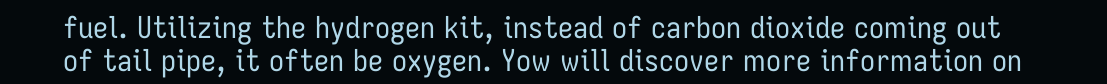fuel. Utilizing the hydrogen kit, instead of carbon dioxide coming out of tail pipe, it often be oxygen. Yow will discover more information on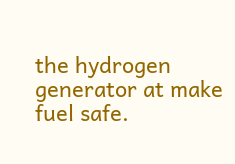the hydrogen generator at make fuel safe.